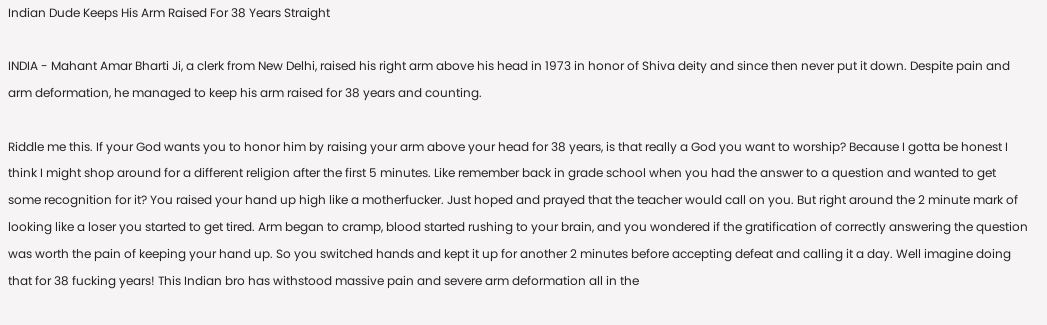Indian Dude Keeps His Arm Raised For 38 Years Straight

INDIA - Mahant Amar Bharti Ji, a clerk from New Delhi, raised his right arm above his head in 1973 in honor of Shiva deity and since then never put it down. Despite pain and arm deformation, he managed to keep his arm raised for 38 years and counting.

Riddle me this. If your God wants you to honor him by raising your arm above your head for 38 years, is that really a God you want to worship? Because I gotta be honest I think I might shop around for a different religion after the first 5 minutes. Like remember back in grade school when you had the answer to a question and wanted to get some recognition for it? You raised your hand up high like a motherfucker. Just hoped and prayed that the teacher would call on you. But right around the 2 minute mark of looking like a loser you started to get tired. Arm began to cramp, blood started rushing to your brain, and you wondered if the gratification of correctly answering the question was worth the pain of keeping your hand up. So you switched hands and kept it up for another 2 minutes before accepting defeat and calling it a day. Well imagine doing that for 38 fucking years! This Indian bro has withstood massive pain and severe arm deformation all in the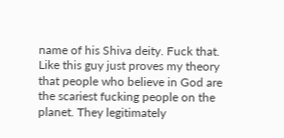name of his Shiva deity. Fuck that. Like this guy just proves my theory that people who believe in God are the scariest fucking people on the planet. They legitimately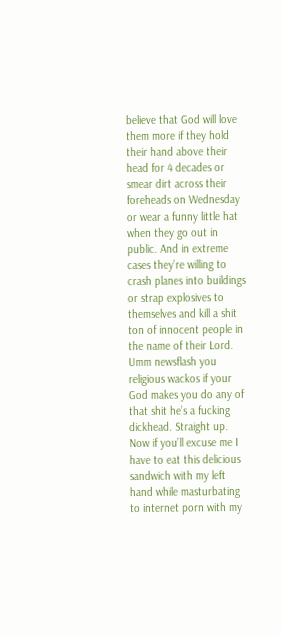believe that God will love them more if they hold their hand above their head for 4 decades or smear dirt across their foreheads on Wednesday or wear a funny little hat when they go out in public. And in extreme cases they’re willing to crash planes into buildings or strap explosives to themselves and kill a shit ton of innocent people in the name of their Lord. Umm newsflash you religious wackos if your God makes you do any of that shit he’s a fucking dickhead. Straight up. Now if you’ll excuse me I have to eat this delicious sandwich with my left hand while masturbating to internet porn with my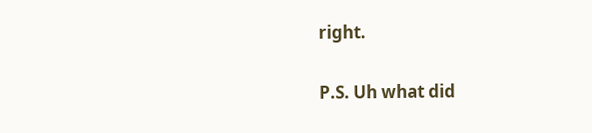right.

P.S. Uh what did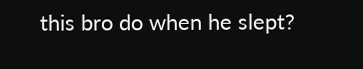this bro do when he slept?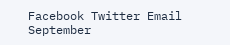Facebook Twitter Email
September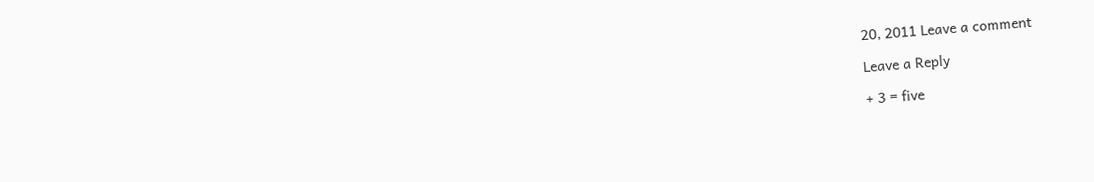20, 2011 Leave a comment

Leave a Reply

+ 3 = five